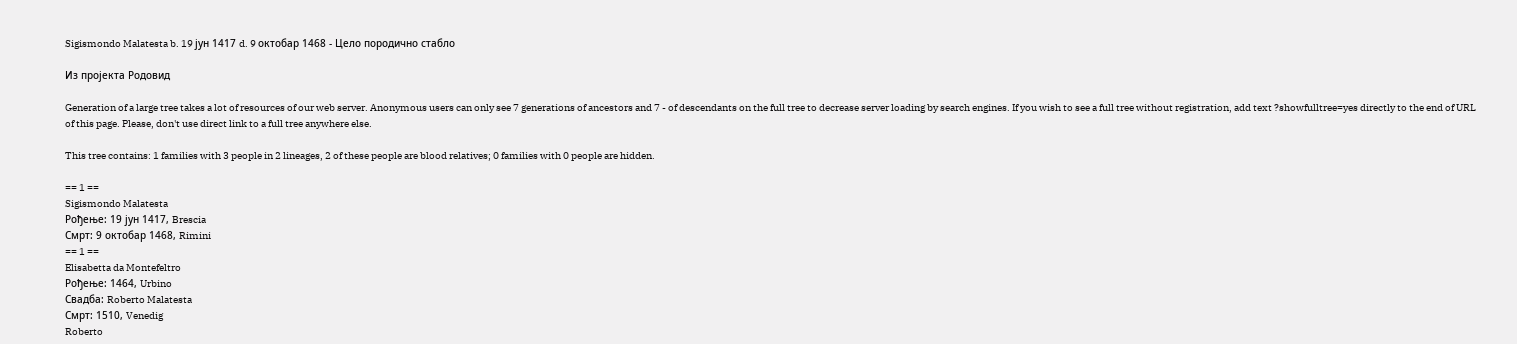Sigismondo Malatesta b. 19 јун 1417 d. 9 октобар 1468 - Цело породично стабло

Из пројекта Родовид

Generation of a large tree takes a lot of resources of our web server. Anonymous users can only see 7 generations of ancestors and 7 - of descendants on the full tree to decrease server loading by search engines. If you wish to see a full tree without registration, add text ?showfulltree=yes directly to the end of URL of this page. Please, don't use direct link to a full tree anywhere else.

This tree contains: 1 families with 3 people in 2 lineages, 2 of these people are blood relatives; 0 families with 0 people are hidden.

== 1 ==
Sigismondo Malatesta
Рођење: 19 јун 1417, Brescia
Смрт: 9 октобар 1468, Rimini
== 1 ==
Elisabetta da Montefeltro
Рођење: 1464, Urbino
Свадба: Roberto Malatesta
Смрт: 1510, Venedig
Roberto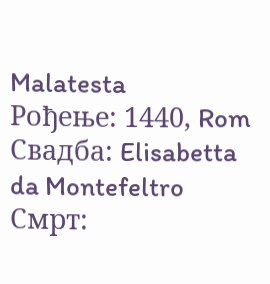Malatesta
Рођење: 1440, Rom
Свадба: Elisabetta da Montefeltro
Смрт: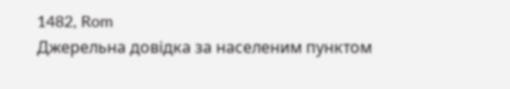1482, Rom
Джерельна довідка за населеним пунктом